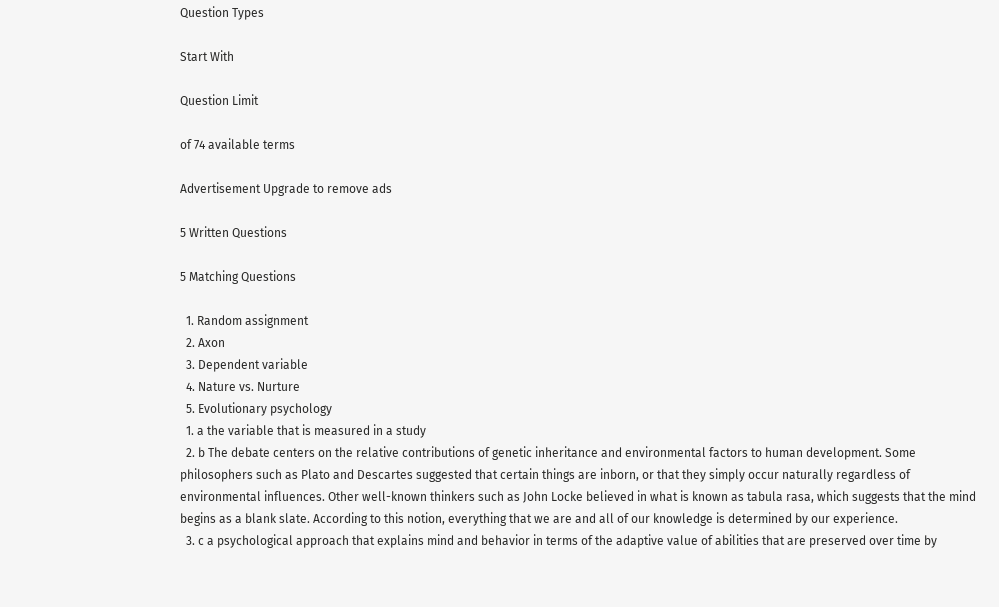Question Types

Start With

Question Limit

of 74 available terms

Advertisement Upgrade to remove ads

5 Written Questions

5 Matching Questions

  1. Random assignment
  2. Axon
  3. Dependent variable
  4. Nature vs. Nurture
  5. Evolutionary psychology
  1. a the variable that is measured in a study
  2. b The debate centers on the relative contributions of genetic inheritance and environmental factors to human development. Some philosophers such as Plato and Descartes suggested that certain things are inborn, or that they simply occur naturally regardless of environmental influences. Other well-known thinkers such as John Locke believed in what is known as tabula rasa, which suggests that the mind begins as a blank slate. According to this notion, everything that we are and all of our knowledge is determined by our experience.
  3. c a psychological approach that explains mind and behavior in terms of the adaptive value of abilities that are preserved over time by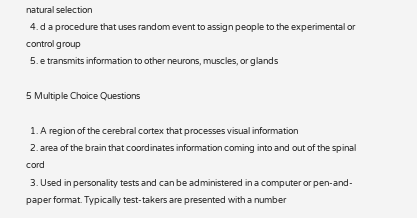natural selection
  4. d a procedure that uses random event to assign people to the experimental or control group
  5. e transmits information to other neurons, muscles, or glands

5 Multiple Choice Questions

  1. A region of the cerebral cortex that processes visual information
  2. area of the brain that coordinates information coming into and out of the spinal cord
  3. Used in personality tests and can be administered in a computer or pen-and-paper format. Typically test-takers are presented with a number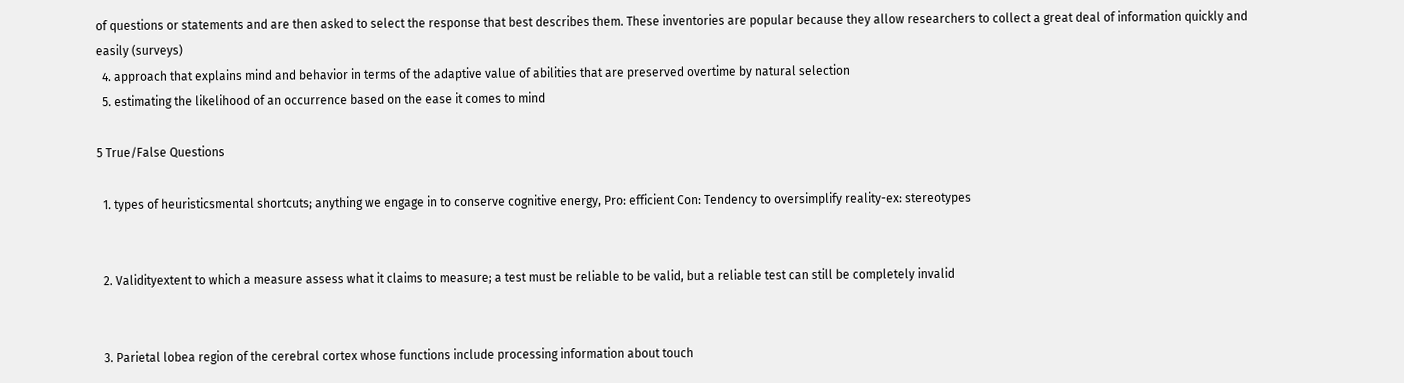of questions or statements and are then asked to select the response that best describes them. These inventories are popular because they allow researchers to collect a great deal of information quickly and easily (surveys)
  4. approach that explains mind and behavior in terms of the adaptive value of abilities that are preserved overtime by natural selection
  5. estimating the likelihood of an occurrence based on the ease it comes to mind

5 True/False Questions

  1. types of heuristicsmental shortcuts; anything we engage in to conserve cognitive energy, Pro: efficient Con: Tendency to oversimplify reality-ex: stereotypes


  2. Validityextent to which a measure assess what it claims to measure; a test must be reliable to be valid, but a reliable test can still be completely invalid


  3. Parietal lobea region of the cerebral cortex whose functions include processing information about touch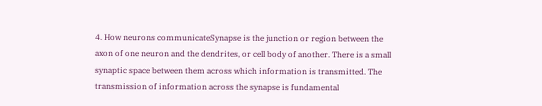4. How neurons communicateSynapse is the junction or region between the axon of one neuron and the dendrites, or cell body of another. There is a small synaptic space between them across which information is transmitted. The transmission of information across the synapse is fundamental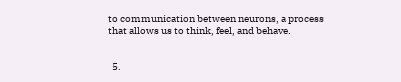to communication between neurons, a process that allows us to think, feel, and behave.


  5.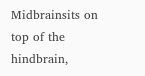Midbrainsits on top of the hindbrain,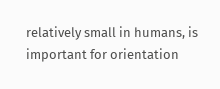relatively small in humans, is important for orientation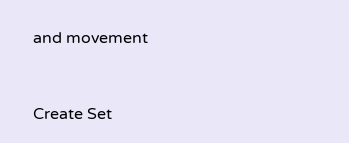and movement


Create Set